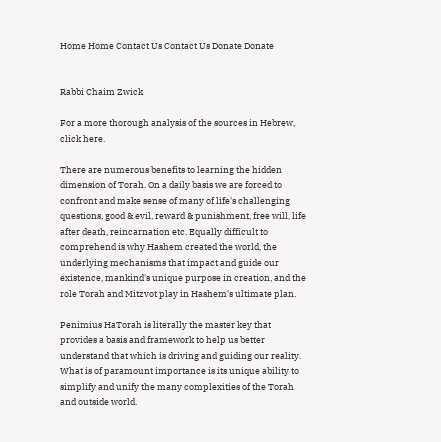Home Home Contact Us Contact Us Donate Donate


Rabbi Chaim Zwick

For a more thorough analysis of the sources in Hebrew, click here.

There are numerous benefits to learning the hidden dimension of Torah. On a daily basis we are forced to confront and make sense of many of life's challenging questions, good & evil, reward & punishment, free will, life after death, reincarnation etc. Equally difficult to comprehend is why Hashem created the world, the underlying mechanisms that impact and guide our existence, mankind's unique purpose in creation, and the role Torah and Mitzvot play in Hashem's ultimate plan.

Penimius HaTorah is literally the master key that provides a basis and framework to help us better understand that which is driving and guiding our reality. What is of paramount importance is its unique ability to simplify and unify the many complexities of the Torah and outside world.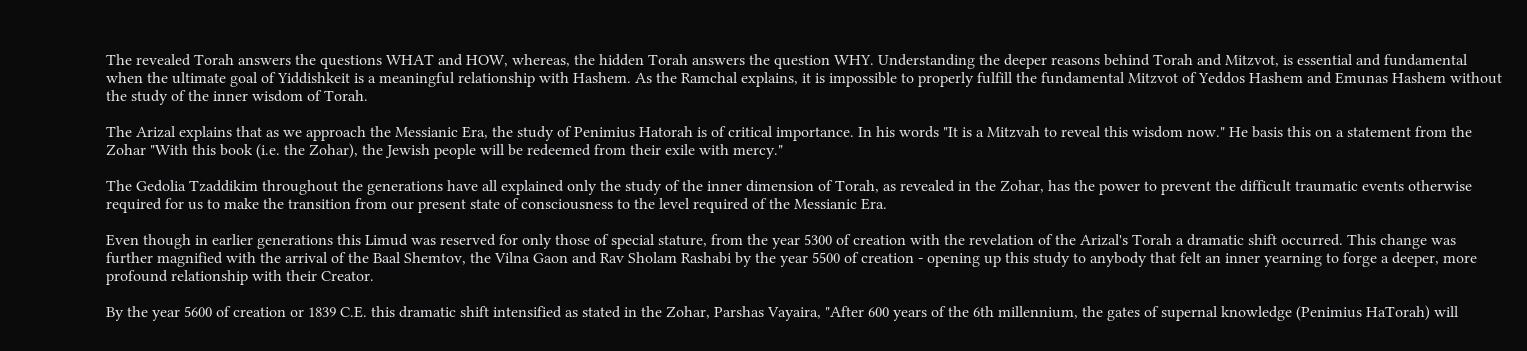The revealed Torah answers the questions WHAT and HOW, whereas, the hidden Torah answers the question WHY. Understanding the deeper reasons behind Torah and Mitzvot, is essential and fundamental when the ultimate goal of Yiddishkeit is a meaningful relationship with Hashem. As the Ramchal explains, it is impossible to properly fulfill the fundamental Mitzvot of Yeddos Hashem and Emunas Hashem without the study of the inner wisdom of Torah.

The Arizal explains that as we approach the Messianic Era, the study of Penimius Hatorah is of critical importance. In his words "It is a Mitzvah to reveal this wisdom now." He basis this on a statement from the Zohar "With this book (i.e. the Zohar), the Jewish people will be redeemed from their exile with mercy."

The Gedolia Tzaddikim throughout the generations have all explained only the study of the inner dimension of Torah, as revealed in the Zohar, has the power to prevent the difficult traumatic events otherwise required for us to make the transition from our present state of consciousness to the level required of the Messianic Era.

Even though in earlier generations this Limud was reserved for only those of special stature, from the year 5300 of creation with the revelation of the Arizal's Torah a dramatic shift occurred. This change was further magnified with the arrival of the Baal Shemtov, the Vilna Gaon and Rav Sholam Rashabi by the year 5500 of creation - opening up this study to anybody that felt an inner yearning to forge a deeper, more profound relationship with their Creator.

By the year 5600 of creation or 1839 C.E. this dramatic shift intensified as stated in the Zohar, Parshas Vayaira, "After 600 years of the 6th millennium, the gates of supernal knowledge (Penimius HaTorah) will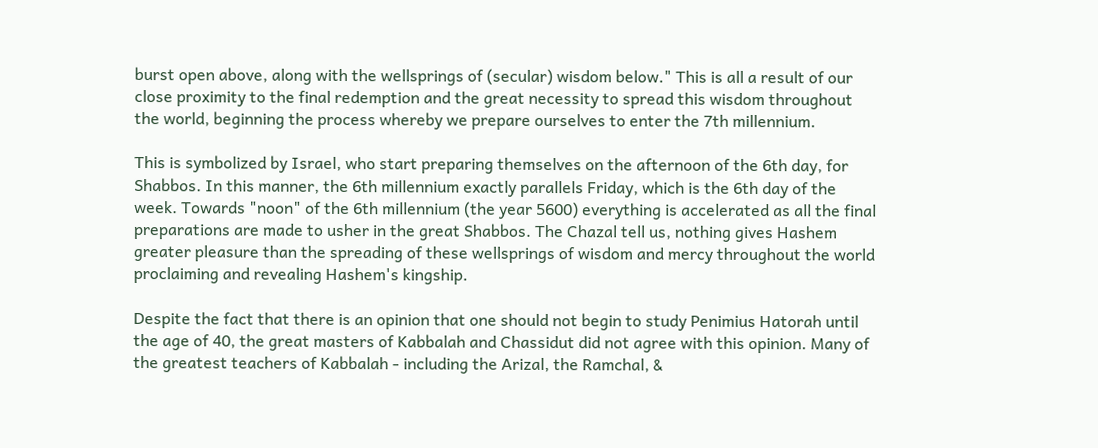burst open above, along with the wellsprings of (secular) wisdom below." This is all a result of our close proximity to the final redemption and the great necessity to spread this wisdom throughout the world, beginning the process whereby we prepare ourselves to enter the 7th millennium.

This is symbolized by Israel, who start preparing themselves on the afternoon of the 6th day, for Shabbos. In this manner, the 6th millennium exactly parallels Friday, which is the 6th day of the week. Towards "noon" of the 6th millennium (the year 5600) everything is accelerated as all the final preparations are made to usher in the great Shabbos. The Chazal tell us, nothing gives Hashem greater pleasure than the spreading of these wellsprings of wisdom and mercy throughout the world proclaiming and revealing Hashem's kingship.

Despite the fact that there is an opinion that one should not begin to study Penimius Hatorah until the age of 40, the great masters of Kabbalah and Chassidut did not agree with this opinion. Many of the greatest teachers of Kabbalah - including the Arizal, the Ramchal, &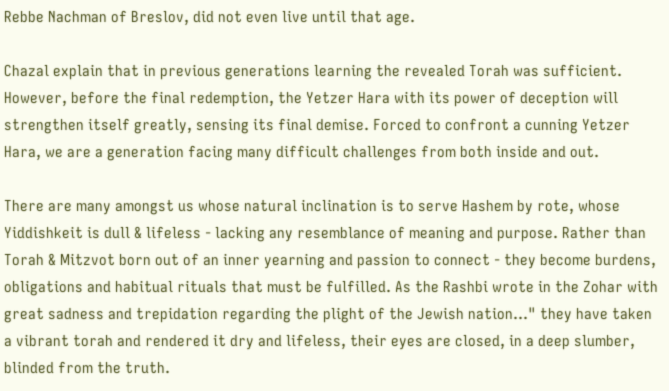Rebbe Nachman of Breslov, did not even live until that age.

Chazal explain that in previous generations learning the revealed Torah was sufficient. However, before the final redemption, the Yetzer Hara with its power of deception will strengthen itself greatly, sensing its final demise. Forced to confront a cunning Yetzer Hara, we are a generation facing many difficult challenges from both inside and out.

There are many amongst us whose natural inclination is to serve Hashem by rote, whose Yiddishkeit is dull & lifeless - lacking any resemblance of meaning and purpose. Rather than Torah & Mitzvot born out of an inner yearning and passion to connect - they become burdens, obligations and habitual rituals that must be fulfilled. As the Rashbi wrote in the Zohar with great sadness and trepidation regarding the plight of the Jewish nation..." they have taken a vibrant torah and rendered it dry and lifeless, their eyes are closed, in a deep slumber, blinded from the truth.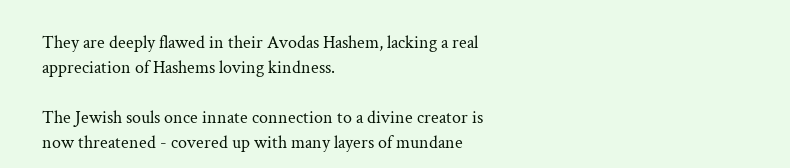They are deeply flawed in their Avodas Hashem, lacking a real appreciation of Hashems loving kindness.

The Jewish souls once innate connection to a divine creator is now threatened - covered up with many layers of mundane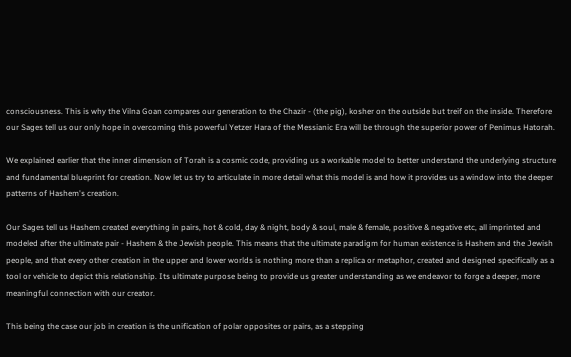consciousness. This is why the Vilna Goan compares our generation to the Chazir - (the pig), kosher on the outside but treif on the inside. Therefore our Sages tell us our only hope in overcoming this powerful Yetzer Hara of the Messianic Era will be through the superior power of Penimus Hatorah.

We explained earlier that the inner dimension of Torah is a cosmic code, providing us a workable model to better understand the underlying structure and fundamental blueprint for creation. Now let us try to articulate in more detail what this model is and how it provides us a window into the deeper patterns of Hashem's creation.

Our Sages tell us Hashem created everything in pairs, hot & cold, day & night, body & soul, male & female, positive & negative etc, all imprinted and modeled after the ultimate pair - Hashem & the Jewish people. This means that the ultimate paradigm for human existence is Hashem and the Jewish people, and that every other creation in the upper and lower worlds is nothing more than a replica or metaphor, created and designed specifically as a tool or vehicle to depict this relationship. Its ultimate purpose being to provide us greater understanding as we endeavor to forge a deeper, more meaningful connection with our creator.

This being the case our job in creation is the unification of polar opposites or pairs, as a stepping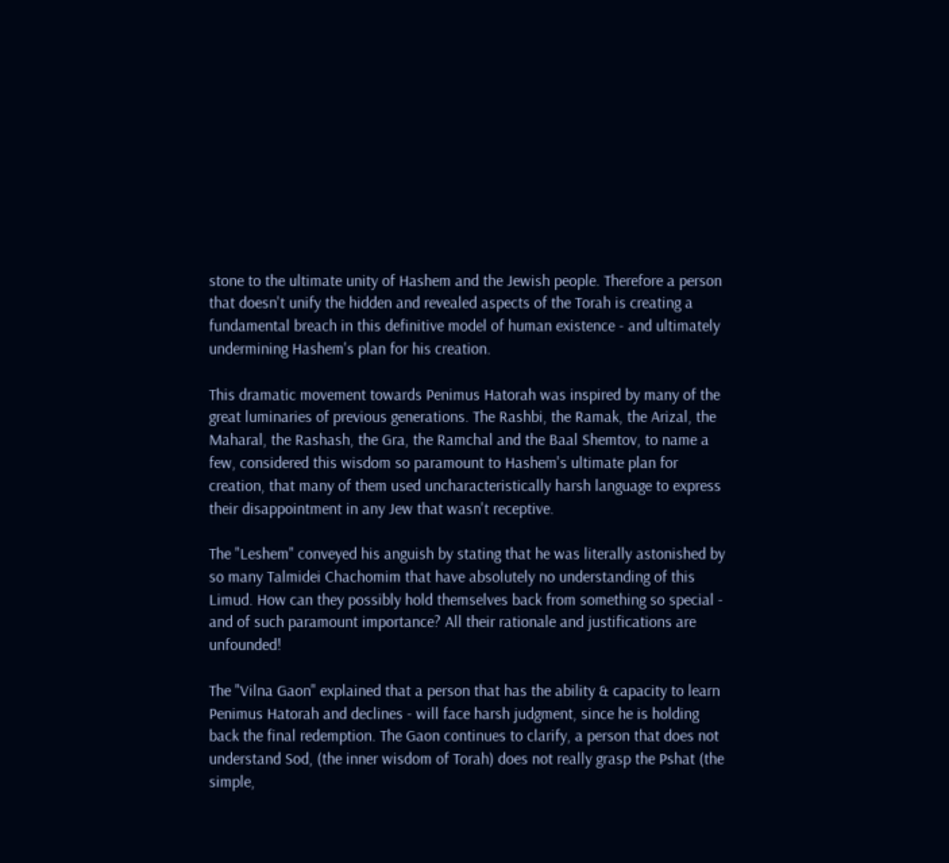stone to the ultimate unity of Hashem and the Jewish people. Therefore a person that doesn't unify the hidden and revealed aspects of the Torah is creating a fundamental breach in this definitive model of human existence - and ultimately undermining Hashem's plan for his creation.

This dramatic movement towards Penimus Hatorah was inspired by many of the great luminaries of previous generations. The Rashbi, the Ramak, the Arizal, the Maharal, the Rashash, the Gra, the Ramchal and the Baal Shemtov, to name a few, considered this wisdom so paramount to Hashem's ultimate plan for creation, that many of them used uncharacteristically harsh language to express their disappointment in any Jew that wasn't receptive.

The "Leshem" conveyed his anguish by stating that he was literally astonished by so many Talmidei Chachomim that have absolutely no understanding of this Limud. How can they possibly hold themselves back from something so special - and of such paramount importance? All their rationale and justifications are unfounded!

The "Vilna Gaon" explained that a person that has the ability & capacity to learn Penimus Hatorah and declines - will face harsh judgment, since he is holding back the final redemption. The Gaon continues to clarify, a person that does not understand Sod, (the inner wisdom of Torah) does not really grasp the Pshat (the simple,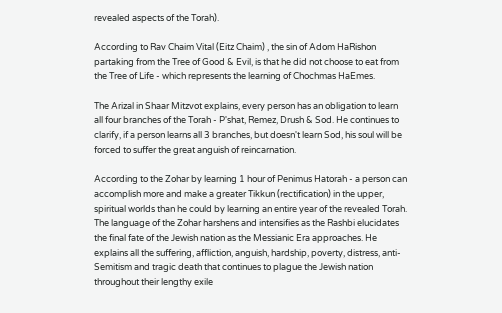revealed aspects of the Torah).

According to Rav Chaim Vital (Eitz Chaim) , the sin of Adom HaRishon partaking from the Tree of Good & Evil, is that he did not choose to eat from the Tree of Life - which represents the learning of Chochmas HaEmes.

The Arizal in Shaar Mitzvot explains, every person has an obligation to learn all four branches of the Torah - P'shat, Remez, Drush & Sod. He continues to clarify, if a person learns all 3 branches, but doesn't learn Sod, his soul will be forced to suffer the great anguish of reincarnation.

According to the Zohar by learning 1 hour of Penimus Hatorah - a person can accomplish more and make a greater Tikkun (rectification) in the upper, spiritual worlds than he could by learning an entire year of the revealed Torah. The language of the Zohar harshens and intensifies as the Rashbi elucidates the final fate of the Jewish nation as the Messianic Era approaches. He explains all the suffering, affliction, anguish, hardship, poverty, distress, anti-Semitism and tragic death that continues to plague the Jewish nation throughout their lengthy exile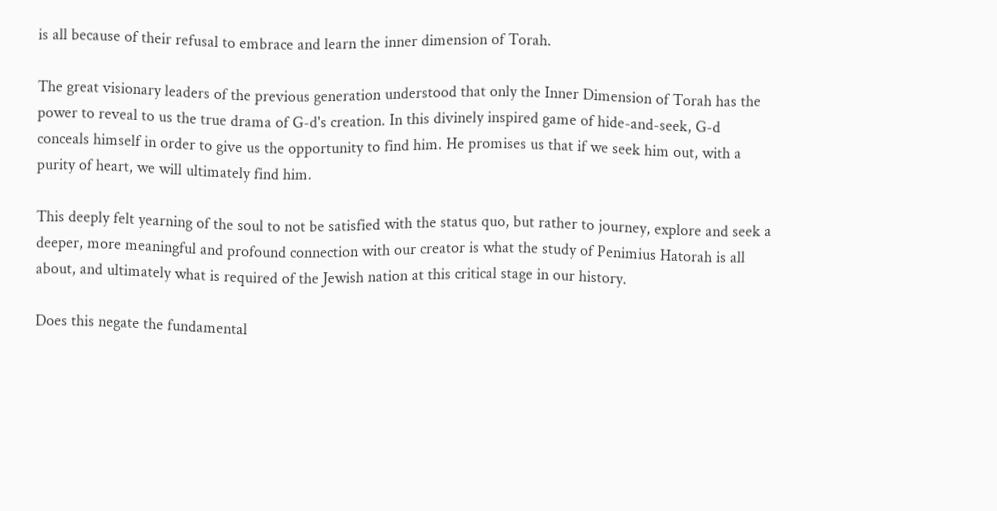is all because of their refusal to embrace and learn the inner dimension of Torah.

The great visionary leaders of the previous generation understood that only the Inner Dimension of Torah has the power to reveal to us the true drama of G-d's creation. In this divinely inspired game of hide-and-seek, G-d conceals himself in order to give us the opportunity to find him. He promises us that if we seek him out, with a purity of heart, we will ultimately find him.

This deeply felt yearning of the soul to not be satisfied with the status quo, but rather to journey, explore and seek a deeper, more meaningful and profound connection with our creator is what the study of Penimius Hatorah is all about, and ultimately what is required of the Jewish nation at this critical stage in our history.

Does this negate the fundamental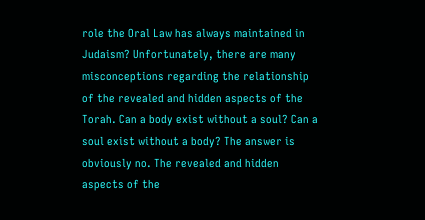role the Oral Law has always maintained in Judaism? Unfortunately, there are many misconceptions regarding the relationship of the revealed and hidden aspects of the Torah. Can a body exist without a soul? Can a soul exist without a body? The answer is obviously no. The revealed and hidden aspects of the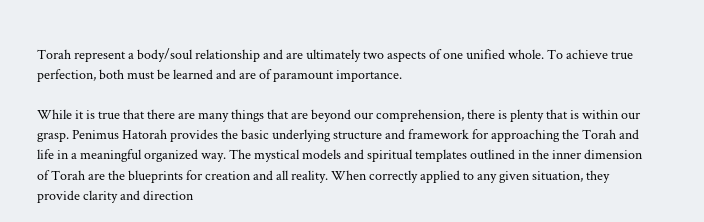Torah represent a body/soul relationship and are ultimately two aspects of one unified whole. To achieve true perfection, both must be learned and are of paramount importance.

While it is true that there are many things that are beyond our comprehension, there is plenty that is within our grasp. Penimus Hatorah provides the basic underlying structure and framework for approaching the Torah and life in a meaningful organized way. The mystical models and spiritual templates outlined in the inner dimension of Torah are the blueprints for creation and all reality. When correctly applied to any given situation, they provide clarity and direction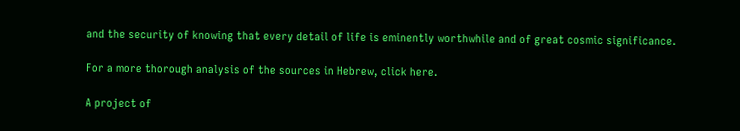and the security of knowing that every detail of life is eminently worthwhile and of great cosmic significance.

For a more thorough analysis of the sources in Hebrew, click here.

A project of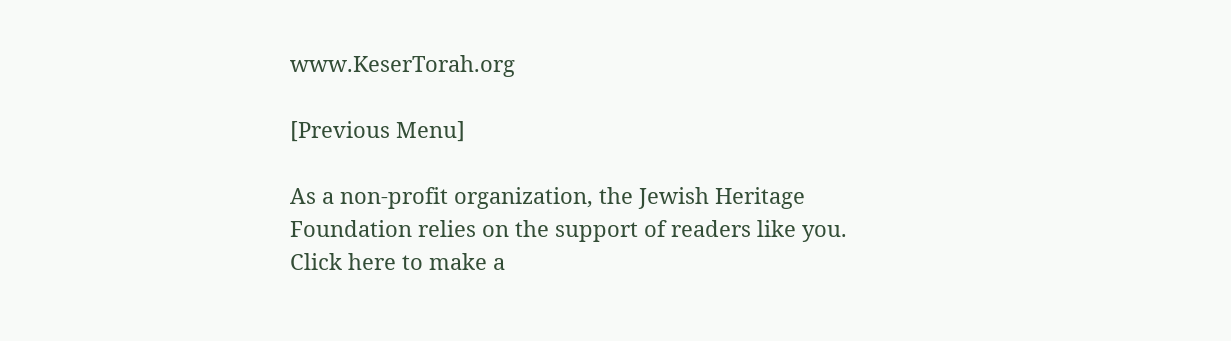www.KeserTorah.org

[Previous Menu]

As a non-profit organization, the Jewish Heritage Foundation relies on the support of readers like you.
Click here to make a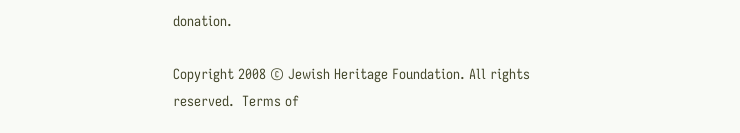donation.

Copyright 2008 © Jewish Heritage Foundation. All rights reserved.  Terms of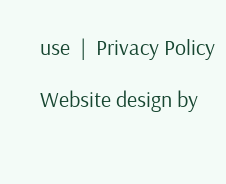use  |  Privacy Policy

Website design by